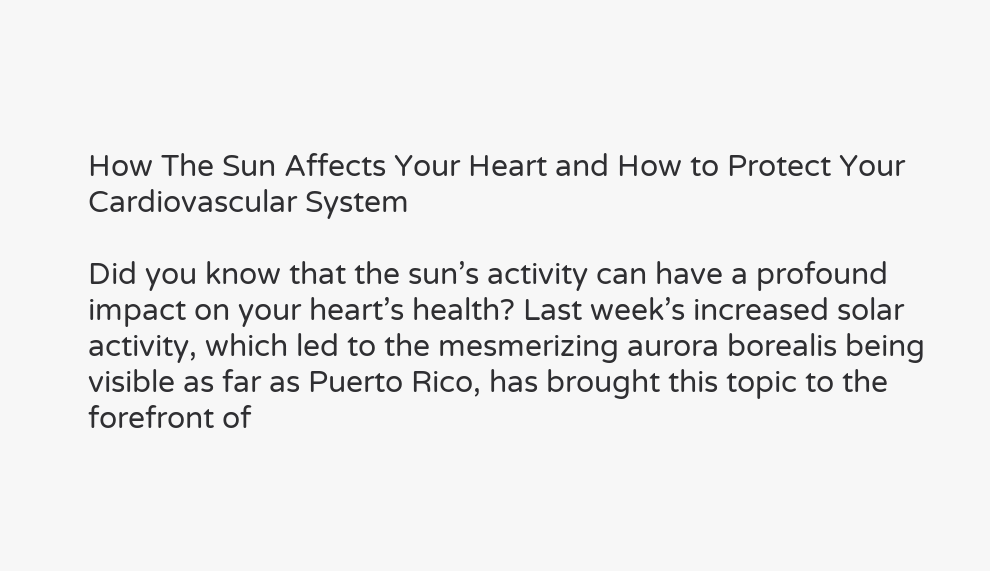How The Sun Affects Your Heart and How to Protect Your Cardiovascular System

Did you know that the sun’s activity can have a profound impact on your heart’s health? Last week’s increased solar activity, which led to the mesmerizing aurora borealis being visible as far as Puerto Rico, has brought this topic to the forefront of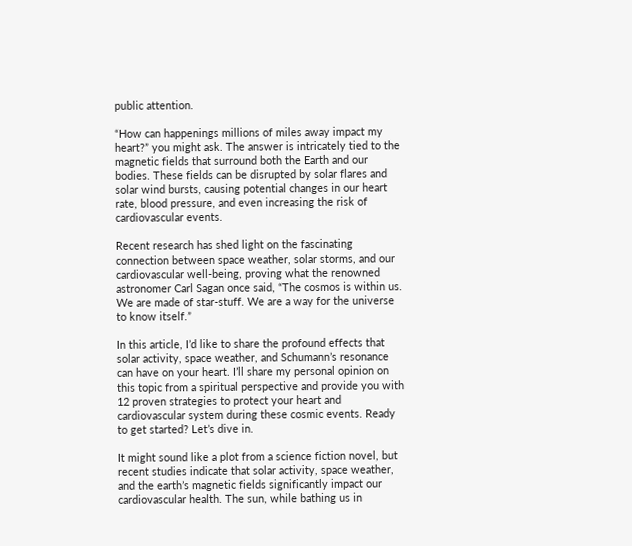public attention.

“How can happenings millions of miles away impact my heart?” you might ask. The answer is intricately tied to the magnetic fields that surround both the Earth and our bodies. These fields can be disrupted by solar flares and solar wind bursts, causing potential changes in our heart rate, blood pressure, and even increasing the risk of cardiovascular events.

Recent research has shed light on the fascinating connection between space weather, solar storms, and our cardiovascular well-being, proving what the renowned astronomer Carl Sagan once said, “The cosmos is within us. We are made of star-stuff. We are a way for the universe to know itself.”

In this article, I’d like to share the profound effects that solar activity, space weather, and Schumann’s resonance can have on your heart. I’ll share my personal opinion on this topic from a spiritual perspective and provide you with 12 proven strategies to protect your heart and cardiovascular system during these cosmic events. Ready to get started? Let’s dive in.

It might sound like a plot from a science fiction novel, but recent studies indicate that solar activity, space weather, and the earth’s magnetic fields significantly impact our cardiovascular health. The sun, while bathing us in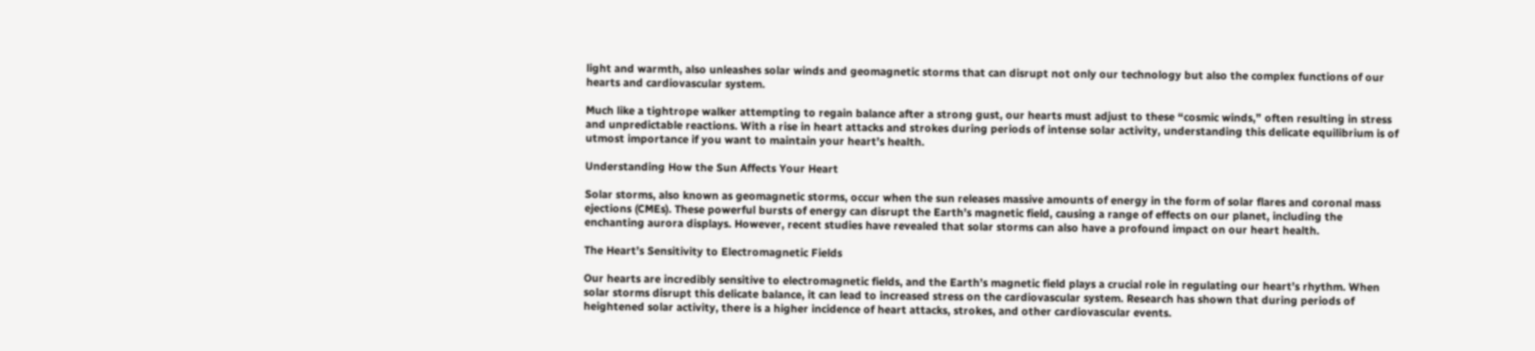light and warmth, also unleashes solar winds and geomagnetic storms that can disrupt not only our technology but also the complex functions of our hearts and cardiovascular system.

Much like a tightrope walker attempting to regain balance after a strong gust, our hearts must adjust to these “cosmic winds,” often resulting in stress and unpredictable reactions. With a rise in heart attacks and strokes during periods of intense solar activity, understanding this delicate equilibrium is of utmost importance if you want to maintain your heart’s health.

Understanding How the Sun Affects Your Heart

Solar storms, also known as geomagnetic storms, occur when the sun releases massive amounts of energy in the form of solar flares and coronal mass ejections (CMEs). These powerful bursts of energy can disrupt the Earth’s magnetic field, causing a range of effects on our planet, including the enchanting aurora displays. However, recent studies have revealed that solar storms can also have a profound impact on our heart health.

The Heart’s Sensitivity to Electromagnetic Fields

Our hearts are incredibly sensitive to electromagnetic fields, and the Earth’s magnetic field plays a crucial role in regulating our heart’s rhythm. When solar storms disrupt this delicate balance, it can lead to increased stress on the cardiovascular system. Research has shown that during periods of heightened solar activity, there is a higher incidence of heart attacks, strokes, and other cardiovascular events.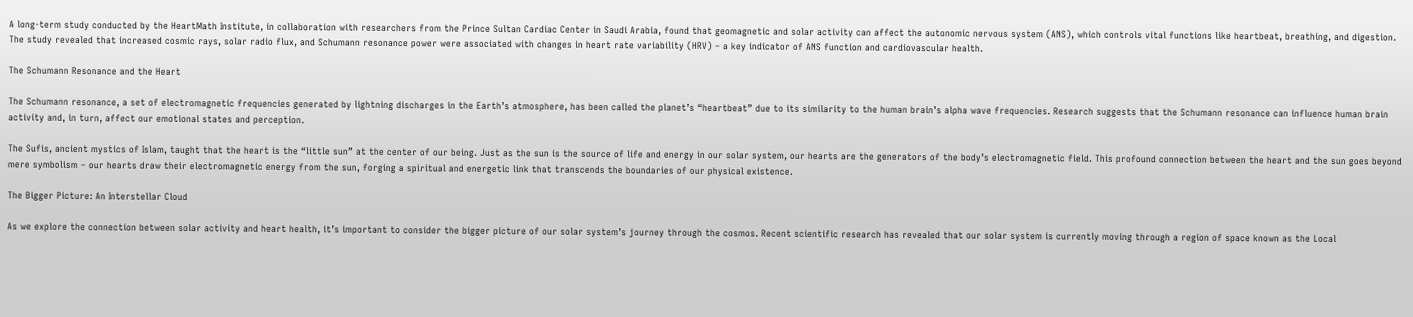A long-term study conducted by the HeartMath Institute, in collaboration with researchers from the Prince Sultan Cardiac Center in Saudi Arabia, found that geomagnetic and solar activity can affect the autonomic nervous system (ANS), which controls vital functions like heartbeat, breathing, and digestion. The study revealed that increased cosmic rays, solar radio flux, and Schumann resonance power were associated with changes in heart rate variability (HRV) – a key indicator of ANS function and cardiovascular health.

The Schumann Resonance and the Heart

The Schumann resonance, a set of electromagnetic frequencies generated by lightning discharges in the Earth’s atmosphere, has been called the planet’s “heartbeat” due to its similarity to the human brain’s alpha wave frequencies. Research suggests that the Schumann resonance can influence human brain activity and, in turn, affect our emotional states and perception.

The Sufis, ancient mystics of Islam, taught that the heart is the “little sun” at the center of our being. Just as the sun is the source of life and energy in our solar system, our hearts are the generators of the body’s electromagnetic field. This profound connection between the heart and the sun goes beyond mere symbolism – our hearts draw their electromagnetic energy from the sun, forging a spiritual and energetic link that transcends the boundaries of our physical existence.

The Bigger Picture: An Interstellar Cloud

As we explore the connection between solar activity and heart health, it’s important to consider the bigger picture of our solar system’s journey through the cosmos. Recent scientific research has revealed that our solar system is currently moving through a region of space known as the Local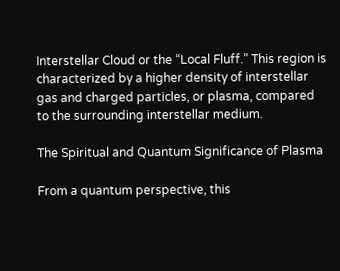Interstellar Cloud or the “Local Fluff.” This region is characterized by a higher density of interstellar gas and charged particles, or plasma, compared to the surrounding interstellar medium.

The Spiritual and Quantum Significance of Plasma

From a quantum perspective, this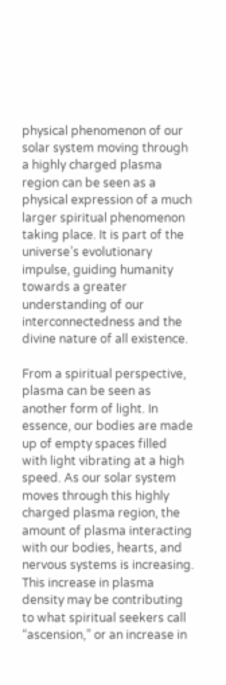physical phenomenon of our solar system moving through a highly charged plasma region can be seen as a physical expression of a much larger spiritual phenomenon taking place. It is part of the universe’s evolutionary impulse, guiding humanity towards a greater understanding of our interconnectedness and the divine nature of all existence.

From a spiritual perspective, plasma can be seen as another form of light. In essence, our bodies are made up of empty spaces filled with light vibrating at a high speed. As our solar system moves through this highly charged plasma region, the amount of plasma interacting with our bodies, hearts, and nervous systems is increasing. This increase in plasma density may be contributing to what spiritual seekers call “ascension,” or an increase in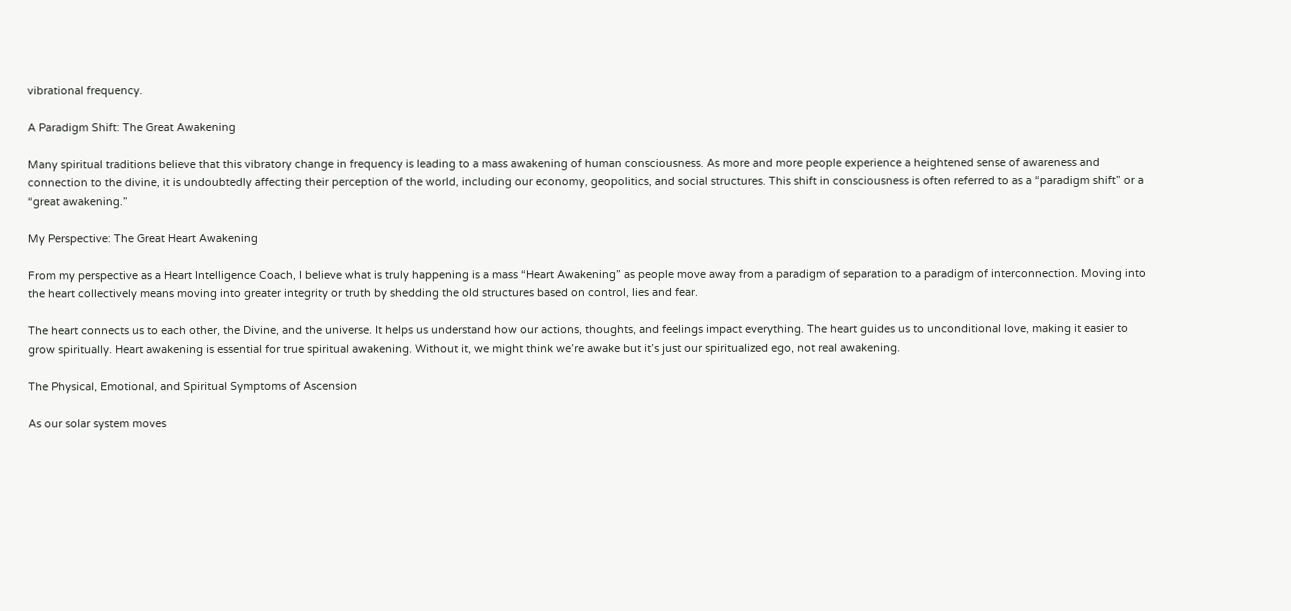vibrational frequency.

A Paradigm Shift: The Great Awakening

Many spiritual traditions believe that this vibratory change in frequency is leading to a mass awakening of human consciousness. As more and more people experience a heightened sense of awareness and connection to the divine, it is undoubtedly affecting their perception of the world, including our economy, geopolitics, and social structures. This shift in consciousness is often referred to as a “paradigm shift” or a “great awakening.”

My Perspective: The Great Heart Awakening

From my perspective as a Heart Intelligence Coach, I believe what is truly happening is a mass “Heart Awakening” as people move away from a paradigm of separation to a paradigm of interconnection. Moving into the heart collectively means moving into greater integrity or truth by shedding the old structures based on control, lies and fear.

The heart connects us to each other, the Divine, and the universe. It helps us understand how our actions, thoughts, and feelings impact everything. The heart guides us to unconditional love, making it easier to grow spiritually. Heart awakening is essential for true spiritual awakening. Without it, we might think we’re awake but it’s just our spiritualized ego, not real awakening.

The Physical, Emotional, and Spiritual Symptoms of Ascension

As our solar system moves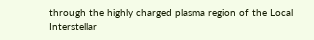through the highly charged plasma region of the Local Interstellar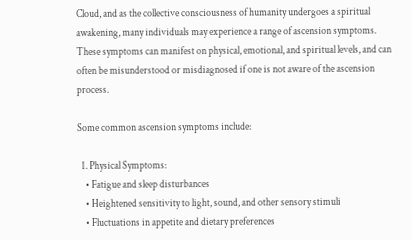Cloud, and as the collective consciousness of humanity undergoes a spiritual awakening, many individuals may experience a range of ascension symptoms. These symptoms can manifest on physical, emotional, and spiritual levels, and can often be misunderstood or misdiagnosed if one is not aware of the ascension process.

Some common ascension symptoms include:

  1. Physical Symptoms:
    • Fatigue and sleep disturbances
    • Heightened sensitivity to light, sound, and other sensory stimuli
    • Fluctuations in appetite and dietary preferences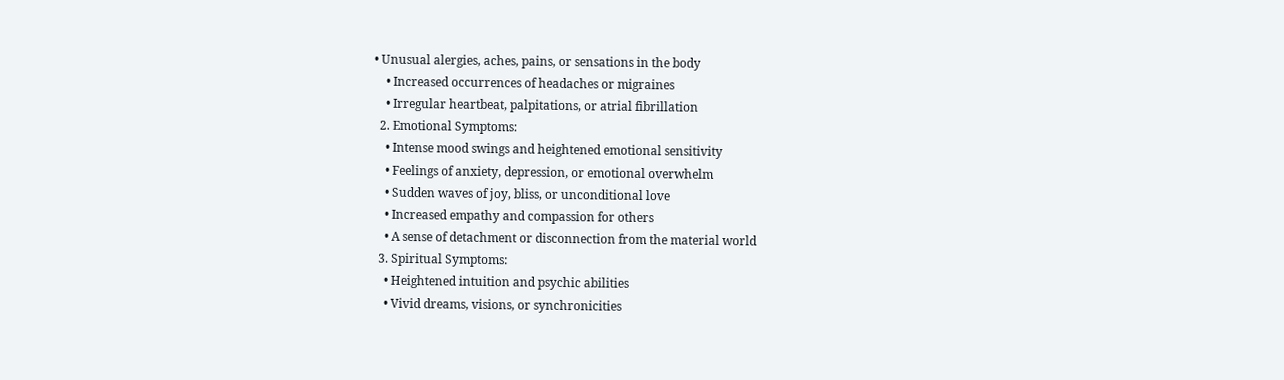• Unusual alergies, aches, pains, or sensations in the body
    • Increased occurrences of headaches or migraines
    • Irregular heartbeat, palpitations, or atrial fibrillation
  2. Emotional Symptoms:
    • Intense mood swings and heightened emotional sensitivity
    • Feelings of anxiety, depression, or emotional overwhelm
    • Sudden waves of joy, bliss, or unconditional love
    • Increased empathy and compassion for others
    • A sense of detachment or disconnection from the material world
  3. Spiritual Symptoms:
    • Heightened intuition and psychic abilities
    • Vivid dreams, visions, or synchronicities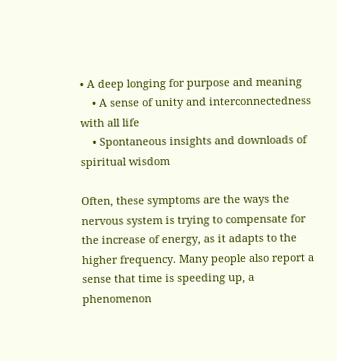• A deep longing for purpose and meaning
    • A sense of unity and interconnectedness with all life
    • Spontaneous insights and downloads of spiritual wisdom

Often, these symptoms are the ways the nervous system is trying to compensate for the increase of energy, as it adapts to the higher frequency. Many people also report a sense that time is speeding up, a phenomenon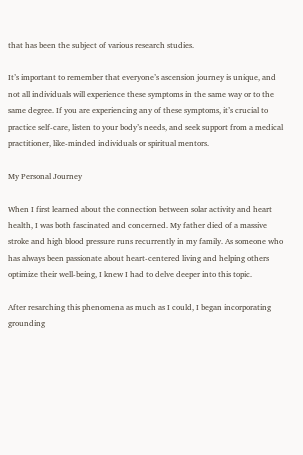that has been the subject of various research studies.

It’s important to remember that everyone’s ascension journey is unique, and not all individuals will experience these symptoms in the same way or to the same degree. If you are experiencing any of these symptoms, it’s crucial to practice self-care, listen to your body’s needs, and seek support from a medical practitioner, like-minded individuals or spiritual mentors.

My Personal Journey

When I first learned about the connection between solar activity and heart health, I was both fascinated and concerned. My father died of a massive stroke and high blood pressure runs recurrently in my family. As someone who has always been passionate about heart-centered living and helping others optimize their well-being, I knew I had to delve deeper into this topic.

After resarching this phenomena as much as I could, I began incorporating grounding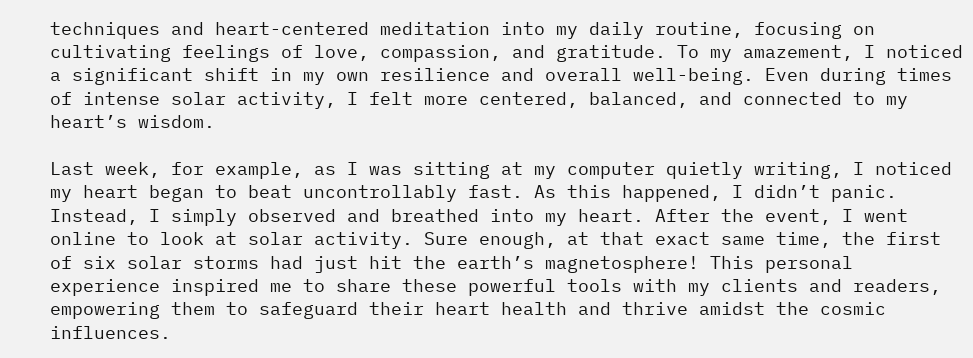techniques and heart-centered meditation into my daily routine, focusing on cultivating feelings of love, compassion, and gratitude. To my amazement, I noticed a significant shift in my own resilience and overall well-being. Even during times of intense solar activity, I felt more centered, balanced, and connected to my heart’s wisdom.

Last week, for example, as I was sitting at my computer quietly writing, I noticed my heart began to beat uncontrollably fast. As this happened, I didn’t panic. Instead, I simply observed and breathed into my heart. After the event, I went online to look at solar activity. Sure enough, at that exact same time, the first of six solar storms had just hit the earth’s magnetosphere! This personal experience inspired me to share these powerful tools with my clients and readers, empowering them to safeguard their heart health and thrive amidst the cosmic influences.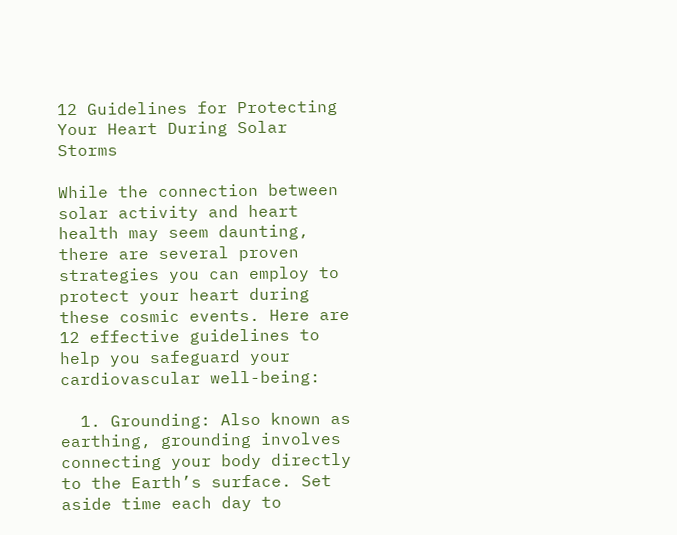12 Guidelines for Protecting Your Heart During Solar Storms

While the connection between solar activity and heart health may seem daunting, there are several proven strategies you can employ to protect your heart during these cosmic events. Here are 12 effective guidelines to help you safeguard your cardiovascular well-being:

  1. Grounding: Also known as earthing, grounding involves connecting your body directly to the Earth’s surface. Set aside time each day to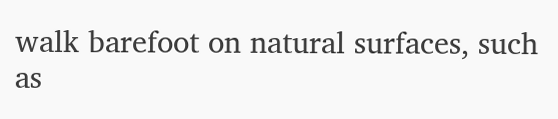walk barefoot on natural surfaces, such as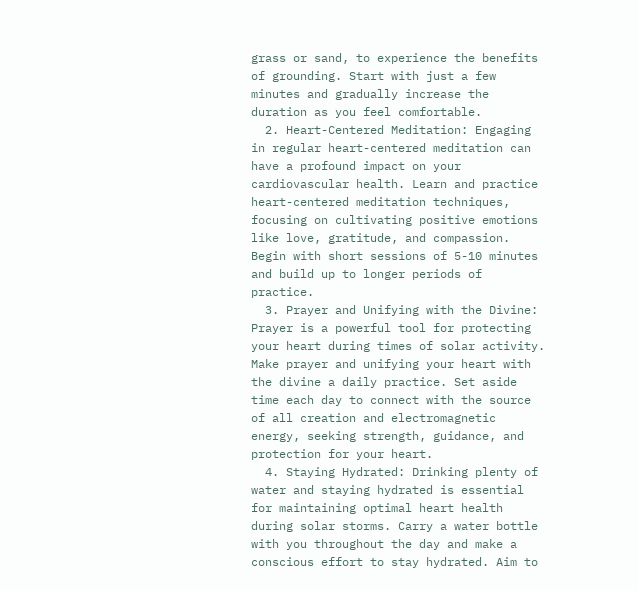grass or sand, to experience the benefits of grounding. Start with just a few minutes and gradually increase the duration as you feel comfortable.
  2. Heart-Centered Meditation: Engaging in regular heart-centered meditation can have a profound impact on your cardiovascular health. Learn and practice heart-centered meditation techniques, focusing on cultivating positive emotions like love, gratitude, and compassion. Begin with short sessions of 5-10 minutes and build up to longer periods of practice.
  3. Prayer and Unifying with the Divine: Prayer is a powerful tool for protecting your heart during times of solar activity. Make prayer and unifying your heart with the divine a daily practice. Set aside time each day to connect with the source of all creation and electromagnetic energy, seeking strength, guidance, and protection for your heart.
  4. Staying Hydrated: Drinking plenty of water and staying hydrated is essential for maintaining optimal heart health during solar storms. Carry a water bottle with you throughout the day and make a conscious effort to stay hydrated. Aim to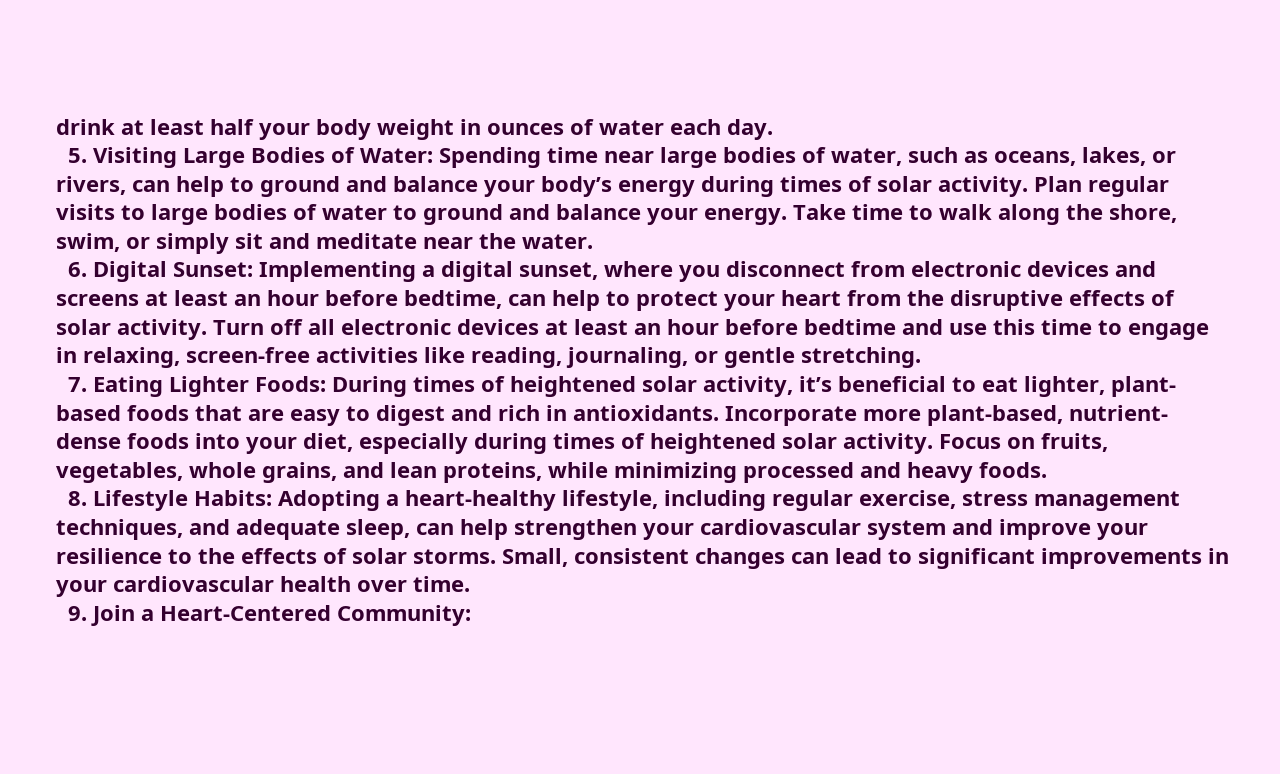drink at least half your body weight in ounces of water each day.
  5. Visiting Large Bodies of Water: Spending time near large bodies of water, such as oceans, lakes, or rivers, can help to ground and balance your body’s energy during times of solar activity. Plan regular visits to large bodies of water to ground and balance your energy. Take time to walk along the shore, swim, or simply sit and meditate near the water.
  6. Digital Sunset: Implementing a digital sunset, where you disconnect from electronic devices and screens at least an hour before bedtime, can help to protect your heart from the disruptive effects of solar activity. Turn off all electronic devices at least an hour before bedtime and use this time to engage in relaxing, screen-free activities like reading, journaling, or gentle stretching.
  7. Eating Lighter Foods: During times of heightened solar activity, it’s beneficial to eat lighter, plant-based foods that are easy to digest and rich in antioxidants. Incorporate more plant-based, nutrient-dense foods into your diet, especially during times of heightened solar activity. Focus on fruits, vegetables, whole grains, and lean proteins, while minimizing processed and heavy foods.
  8. Lifestyle Habits: Adopting a heart-healthy lifestyle, including regular exercise, stress management techniques, and adequate sleep, can help strengthen your cardiovascular system and improve your resilience to the effects of solar storms. Small, consistent changes can lead to significant improvements in your cardiovascular health over time.
  9. Join a Heart-Centered Community: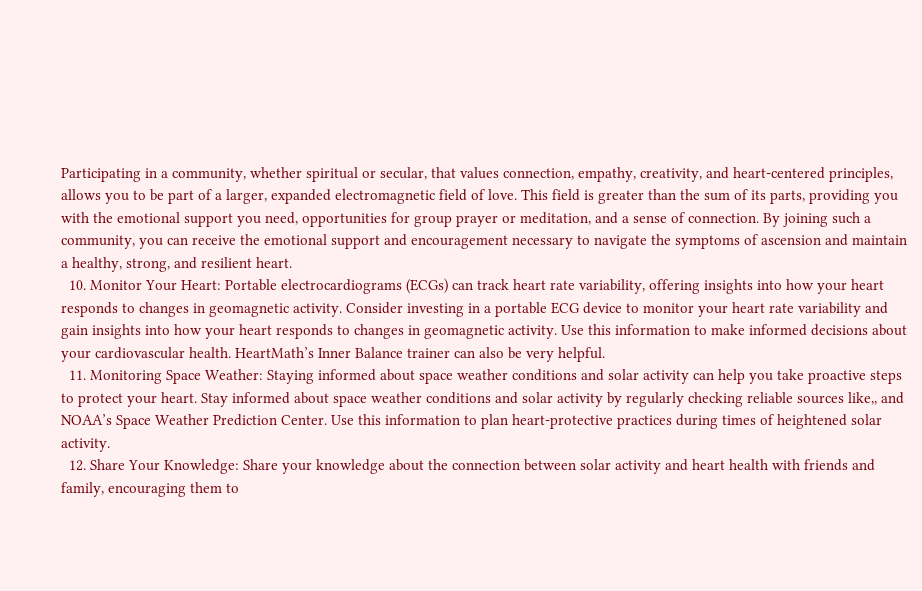Participating in a community, whether spiritual or secular, that values connection, empathy, creativity, and heart-centered principles, allows you to be part of a larger, expanded electromagnetic field of love. This field is greater than the sum of its parts, providing you with the emotional support you need, opportunities for group prayer or meditation, and a sense of connection. By joining such a community, you can receive the emotional support and encouragement necessary to navigate the symptoms of ascension and maintain a healthy, strong, and resilient heart.
  10. Monitor Your Heart: Portable electrocardiograms (ECGs) can track heart rate variability, offering insights into how your heart responds to changes in geomagnetic activity. Consider investing in a portable ECG device to monitor your heart rate variability and gain insights into how your heart responds to changes in geomagnetic activity. Use this information to make informed decisions about your cardiovascular health. HeartMath’s Inner Balance trainer can also be very helpful.
  11. Monitoring Space Weather: Staying informed about space weather conditions and solar activity can help you take proactive steps to protect your heart. Stay informed about space weather conditions and solar activity by regularly checking reliable sources like,, and NOAA’s Space Weather Prediction Center. Use this information to plan heart-protective practices during times of heightened solar activity.
  12. Share Your Knowledge: Share your knowledge about the connection between solar activity and heart health with friends and family, encouraging them to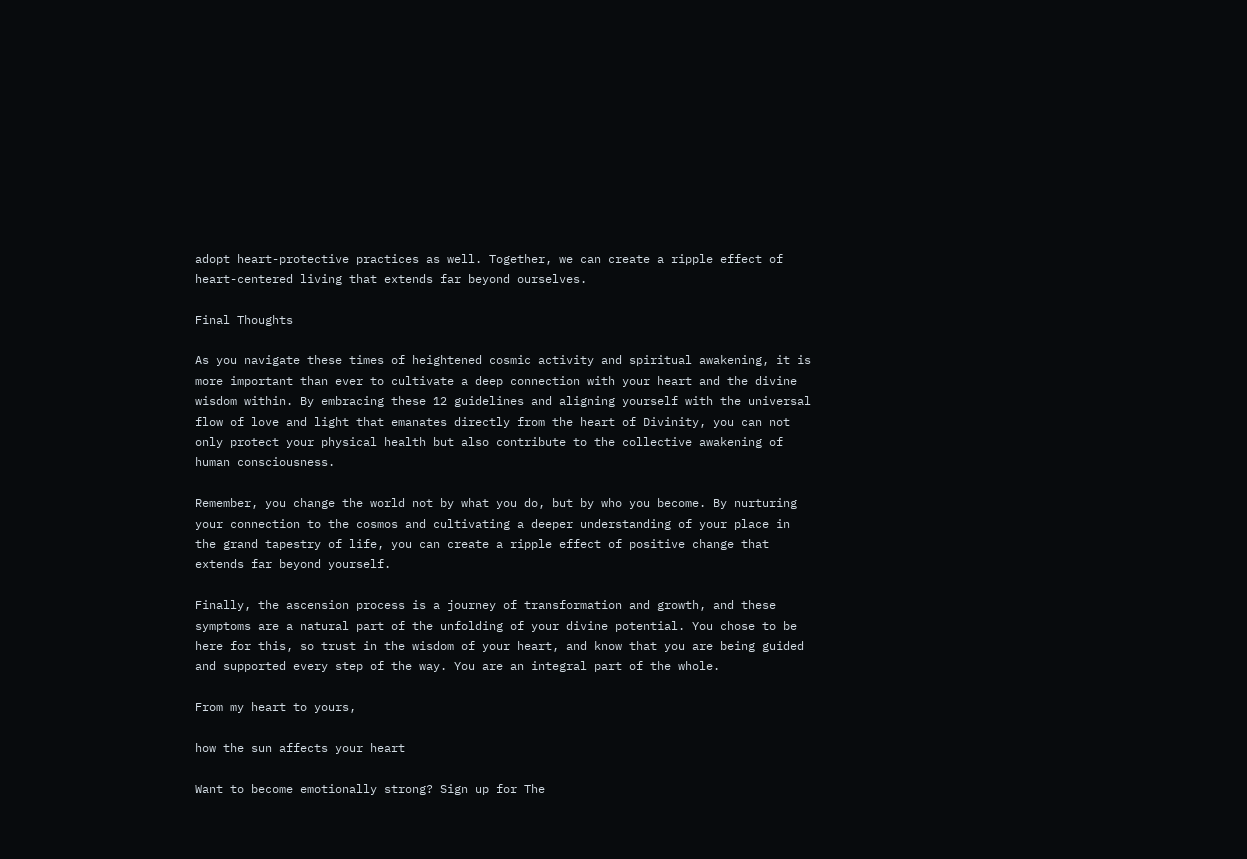adopt heart-protective practices as well. Together, we can create a ripple effect of heart-centered living that extends far beyond ourselves.

Final Thoughts

As you navigate these times of heightened cosmic activity and spiritual awakening, it is more important than ever to cultivate a deep connection with your heart and the divine wisdom within. By embracing these 12 guidelines and aligning yourself with the universal flow of love and light that emanates directly from the heart of Divinity, you can not only protect your physical health but also contribute to the collective awakening of human consciousness.

Remember, you change the world not by what you do, but by who you become. By nurturing your connection to the cosmos and cultivating a deeper understanding of your place in the grand tapestry of life, you can create a ripple effect of positive change that extends far beyond yourself.

Finally, the ascension process is a journey of transformation and growth, and these symptoms are a natural part of the unfolding of your divine potential. You chose to be here for this, so trust in the wisdom of your heart, and know that you are being guided and supported every step of the way. You are an integral part of the whole.

From my heart to yours,

how the sun affects your heart

Want to become emotionally strong? Sign up for The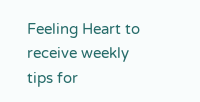Feeling Heart to receive weekly tips for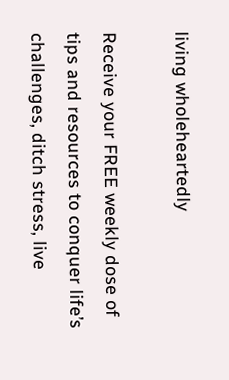living wholeheartedly

Receive your FREE weekly dose of tips and resources to conquer life’s challenges, ditch stress, live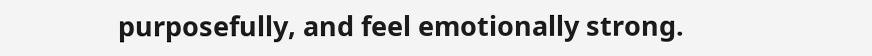purposefully, and feel emotionally strong.